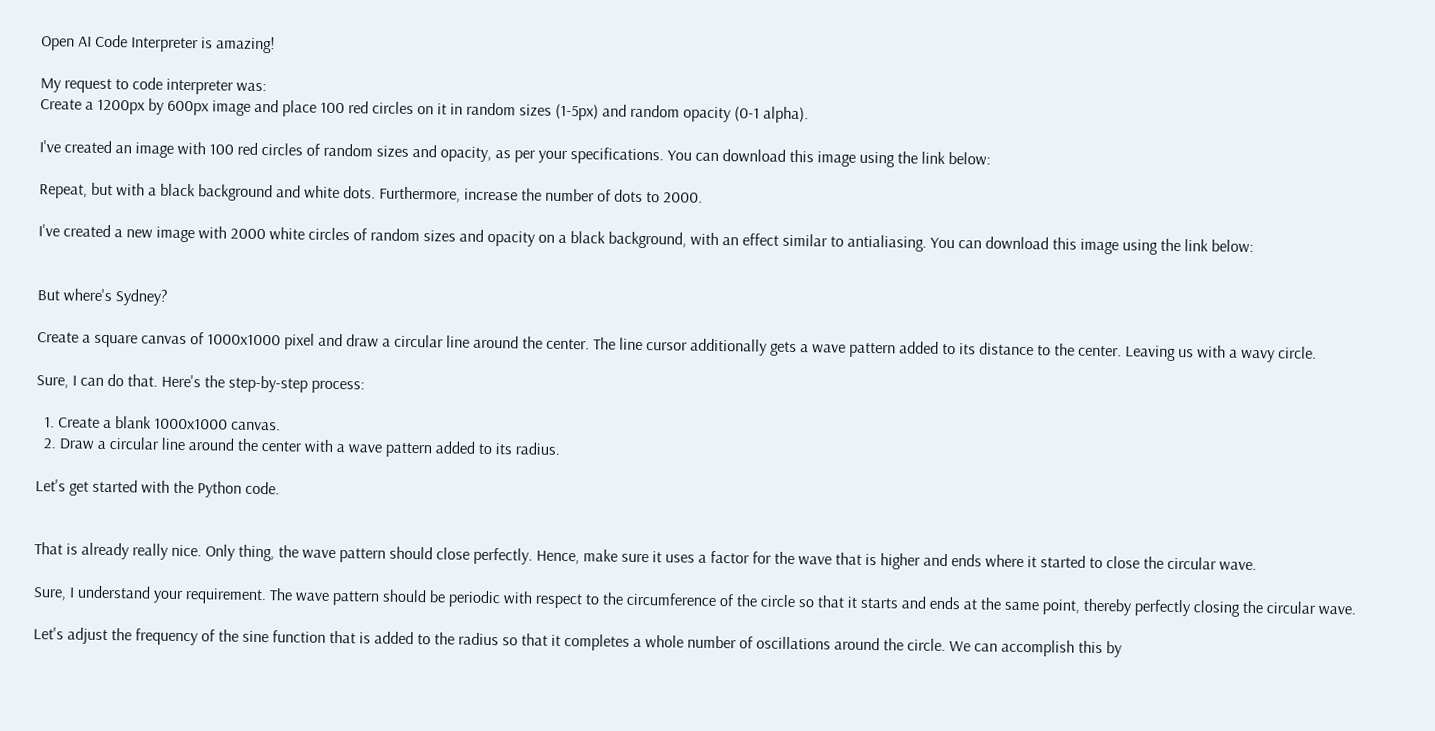Open AI Code Interpreter is amazing!

My request to code interpreter was:
Create a 1200px by 600px image and place 100 red circles on it in random sizes (1-5px) and random opacity (0-1 alpha).

I've created an image with 100 red circles of random sizes and opacity, as per your specifications. You can download this image using the link below:

Repeat, but with a black background and white dots. Furthermore, increase the number of dots to 2000.

I've created a new image with 2000 white circles of random sizes and opacity on a black background, with an effect similar to antialiasing. You can download this image using the link below:


But where's Sydney?

Create a square canvas of 1000x1000 pixel and draw a circular line around the center. The line cursor additionally gets a wave pattern added to its distance to the center. Leaving us with a wavy circle.

Sure, I can do that. Here's the step-by-step process:

  1. Create a blank 1000x1000 canvas.
  2. Draw a circular line around the center with a wave pattern added to its radius.

Let's get started with the Python code.


That is already really nice. Only thing, the wave pattern should close perfectly. Hence, make sure it uses a factor for the wave that is higher and ends where it started to close the circular wave.

Sure, I understand your requirement. The wave pattern should be periodic with respect to the circumference of the circle so that it starts and ends at the same point, thereby perfectly closing the circular wave.

Let's adjust the frequency of the sine function that is added to the radius so that it completes a whole number of oscillations around the circle. We can accomplish this by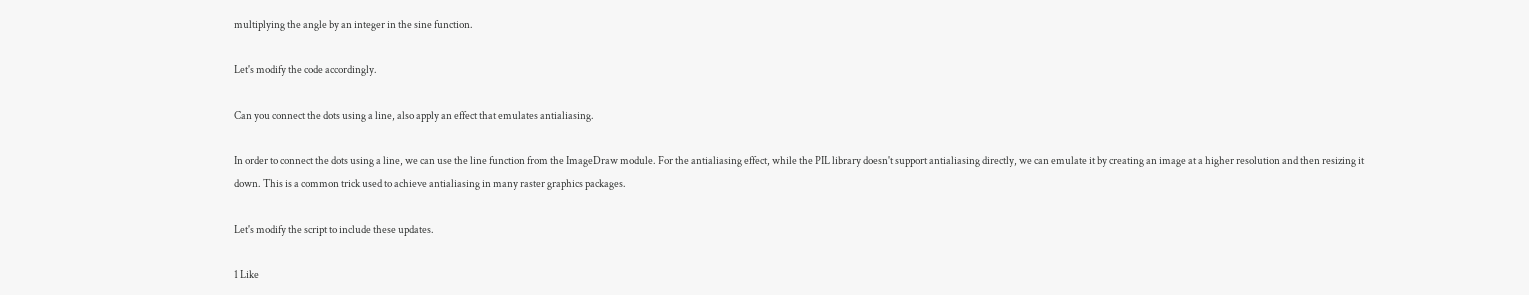multiplying the angle by an integer in the sine function.

Let's modify the code accordingly.

Can you connect the dots using a line, also apply an effect that emulates antialiasing.

In order to connect the dots using a line, we can use the line function from the ImageDraw module. For the antialiasing effect, while the PIL library doesn't support antialiasing directly, we can emulate it by creating an image at a higher resolution and then resizing it down. This is a common trick used to achieve antialiasing in many raster graphics packages.

Let's modify the script to include these updates.

1 Like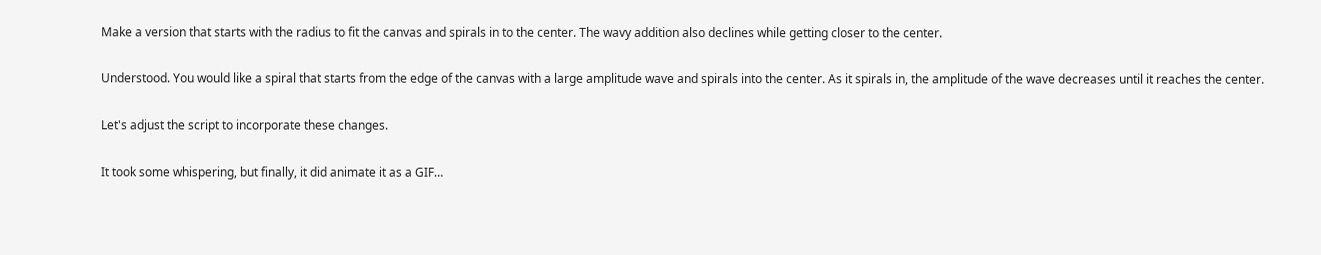Make a version that starts with the radius to fit the canvas and spirals in to the center. The wavy addition also declines while getting closer to the center.

Understood. You would like a spiral that starts from the edge of the canvas with a large amplitude wave and spirals into the center. As it spirals in, the amplitude of the wave decreases until it reaches the center.

Let's adjust the script to incorporate these changes.

It took some whispering, but finally, it did animate it as a GIF…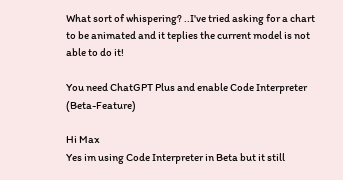What sort of whispering? ..I've tried asking for a chart to be animated and it teplies the current model is not able to do it!

You need ChatGPT Plus and enable Code Interpreter (Beta-Feature)

Hi Max
Yes im using Code Interpreter in Beta but it still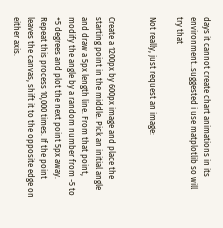days it cannot create chart animations in its environment..suggested i use matplotlib so will try that

Not really, just request an image:


Create a 1200px by 600px image and place the starting point in the middle. Pick an initial angle and draw a 5px length line. From that point, modify the angle by a random number from -5 to +5 degrees and plot the next point 5px away. Repeat this process 10,000 times. If the point leaves the canvas, shift it to the opposite edge on either axis.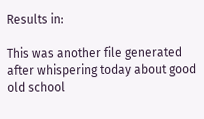Results in:

This was another file generated after whispering today about good old school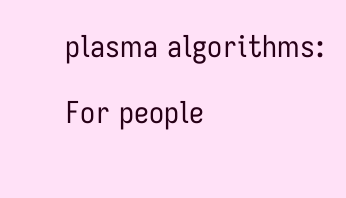plasma algorithms:

For people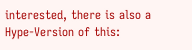interested, there is also a Hype-Version of this: